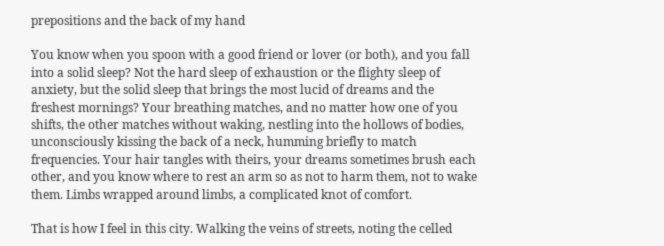prepositions and the back of my hand

You know when you spoon with a good friend or lover (or both), and you fall into a solid sleep? Not the hard sleep of exhaustion or the flighty sleep of anxiety, but the solid sleep that brings the most lucid of dreams and the freshest mornings? Your breathing matches, and no matter how one of you shifts, the other matches without waking, nestling into the hollows of bodies, unconsciously kissing the back of a neck, humming briefly to match frequencies. Your hair tangles with theirs, your dreams sometimes brush each other, and you know where to rest an arm so as not to harm them, not to wake them. Limbs wrapped around limbs, a complicated knot of comfort.

That is how I feel in this city. Walking the veins of streets, noting the celled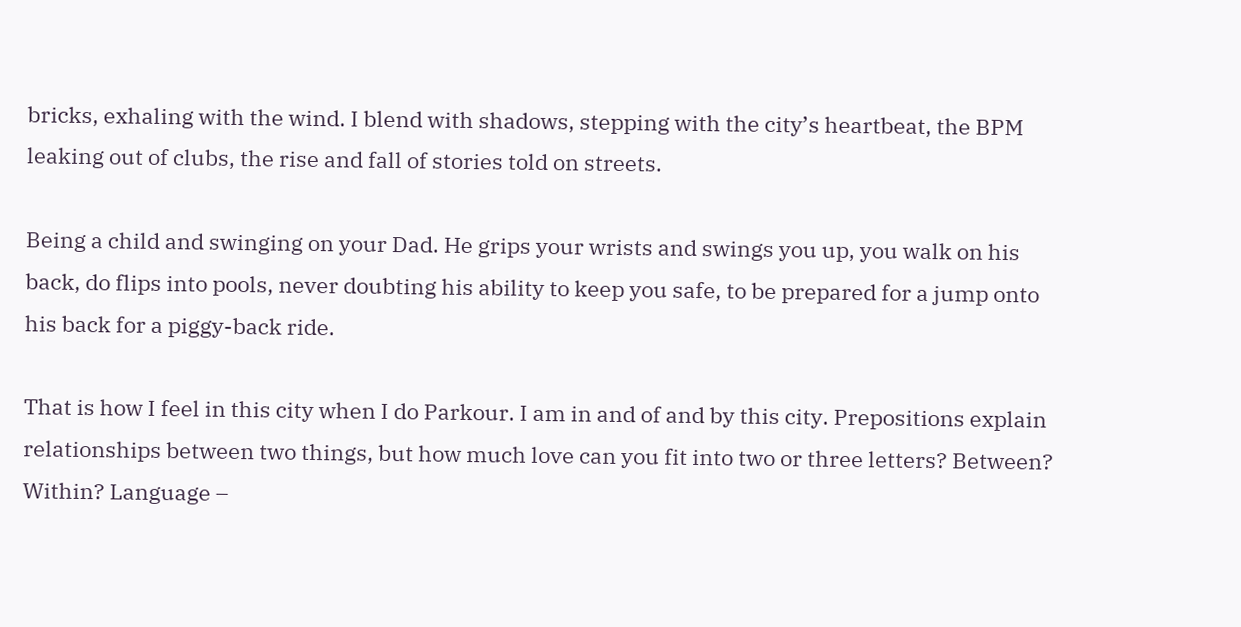bricks, exhaling with the wind. I blend with shadows, stepping with the city’s heartbeat, the BPM leaking out of clubs, the rise and fall of stories told on streets.

Being a child and swinging on your Dad. He grips your wrists and swings you up, you walk on his back, do flips into pools, never doubting his ability to keep you safe, to be prepared for a jump onto his back for a piggy-back ride.

That is how I feel in this city when I do Parkour. I am in and of and by this city. Prepositions explain relationships between two things, but how much love can you fit into two or three letters? Between? Within? Language –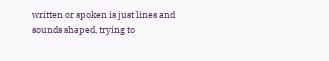written or spoken is just lines and sounds shaped, trying to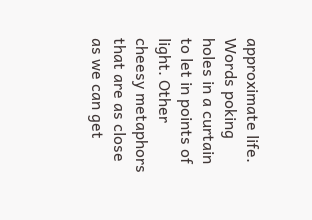approximate life. Words poking holes in a curtain to let in points of light. Other cheesy metaphors that are as close as we can get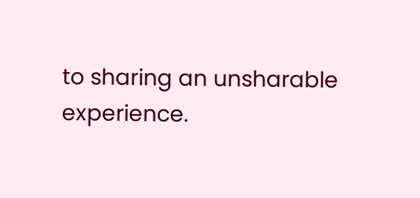to sharing an unsharable experience.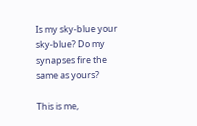Is my sky-blue your sky-blue? Do my synapses fire the same as yours?

This is me,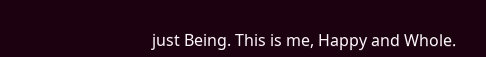just Being. This is me, Happy and Whole.